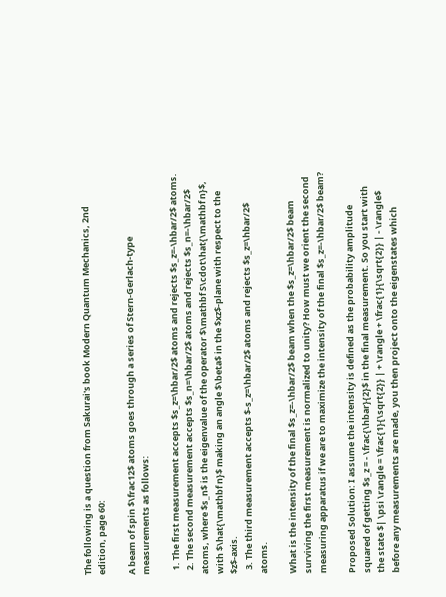The following is a question from Sakurai's book Modern Quantum Mechanics, 2nd edition, page 60:

A beam of spin $\frac12$ atoms goes through a series of Stern-Gerlach-type measurements as follows:

  1. The first measurement accepts $s_z=\hbar/2$ atoms and rejects $s_z=-\hbar/2$ atoms.
  2. The second measurement accepts $s_n=\hbar/2$ atoms and rejects $s_n=-\hbar/2$ atoms, where $s_n$ is the eigenvalue of the operator $\mathbf S\cdot\hat{\mathbf n}$, with $\hat{\mathbf n}$ making an angle $\beta$ in the $xz$-plane with respect to the $z$-axis.
  3. The third measurement accepts $-s_z=\hbar/2$ atoms and rejects $s_z=\hbar/2$ atoms.

What is the intensity of the final $s_z=-\hbar/2$ beam when the $s_z=\hbar/2$ beam surviving the first measurement is normalized to unity? How must we orient the second measuring apparatus if we are to maximize the intensity of the final $s_z=-\hbar/2$ beam?

Proposed Solution: I assume the intensity is defined as the probability amplitude squared of getting $s_z = - \frac{\hbar}{2}$ in the final measurement. So you start with the state $| \psi \rangle = \frac{1}{\sqrt{2}} | + \rangle + \frac{1}{\sqrt{2}} | - \rangle$ before any measurements are made, you then project onto the eigenstates which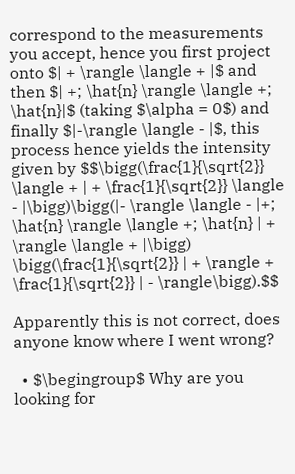correspond to the measurements you accept, hence you first project onto $| + \rangle \langle + |$ and then $| +; \hat{n} \rangle \langle +; \hat{n}|$ (taking $\alpha = 0$) and finally $|-\rangle \langle - |$, this process hence yields the intensity given by $$\bigg(\frac{1}{\sqrt{2}} \langle + | + \frac{1}{\sqrt{2}} \langle - |\bigg)\bigg(|- \rangle \langle - |+; \hat{n} \rangle \langle +; \hat{n} | + \rangle \langle + |\bigg) \bigg(\frac{1}{\sqrt{2}} | + \rangle + \frac{1}{\sqrt{2}} | - \rangle\bigg).$$

Apparently this is not correct, does anyone know where I went wrong?

  • $\begingroup$ Why are you looking for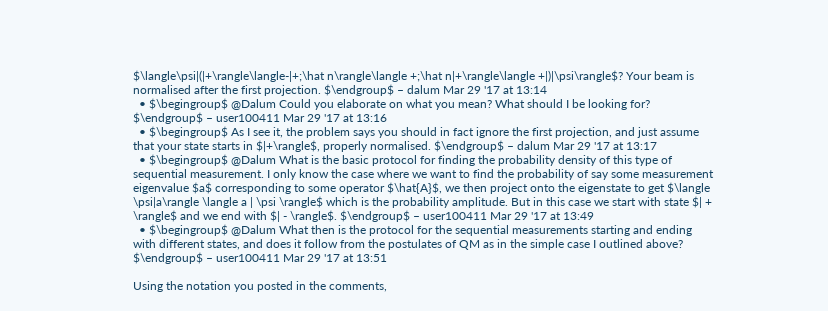$\langle\psi|(|+\rangle\langle-|+;\hat n\rangle\langle +;\hat n|+\rangle\langle +|)|\psi\rangle$? Your beam is normalised after the first projection. $\endgroup$ – dalum Mar 29 '17 at 13:14
  • $\begingroup$ @Dalum Could you elaborate on what you mean? What should I be looking for? $\endgroup$ – user100411 Mar 29 '17 at 13:16
  • $\begingroup$ As I see it, the problem says you should in fact ignore the first projection, and just assume that your state starts in $|+\rangle$, properly normalised. $\endgroup$ – dalum Mar 29 '17 at 13:17
  • $\begingroup$ @Dalum What is the basic protocol for finding the probability density of this type of sequential measurement. I only know the case where we want to find the probability of say some measurement eigenvalue $a$ corresponding to some operator $\hat{A}$, we then project onto the eigenstate to get $\langle \psi|a\rangle \langle a | \psi \rangle$ which is the probability amplitude. But in this case we start with state $| + \rangle$ and we end with $| - \rangle$. $\endgroup$ – user100411 Mar 29 '17 at 13:49
  • $\begingroup$ @Dalum What then is the protocol for the sequential measurements starting and ending with different states, and does it follow from the postulates of QM as in the simple case I outlined above? $\endgroup$ – user100411 Mar 29 '17 at 13:51

Using the notation you posted in the comments,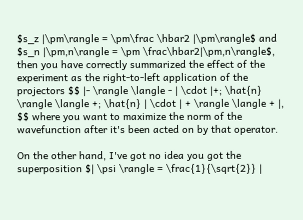$s_z |\pm\rangle = \pm\frac \hbar2 |\pm\rangle$ and $s_n |\pm,n\rangle = \pm \frac\hbar2|\pm,n\rangle$, then you have correctly summarized the effect of the experiment as the right-to-left application of the projectors $$ |- \rangle \langle - | \cdot |+; \hat{n} \rangle \langle +; \hat{n} | \cdot | + \rangle \langle + |, $$ where you want to maximize the norm of the wavefunction after it's been acted on by that operator.

On the other hand, I've got no idea you got the superposition $| \psi \rangle = \frac{1}{\sqrt{2}} |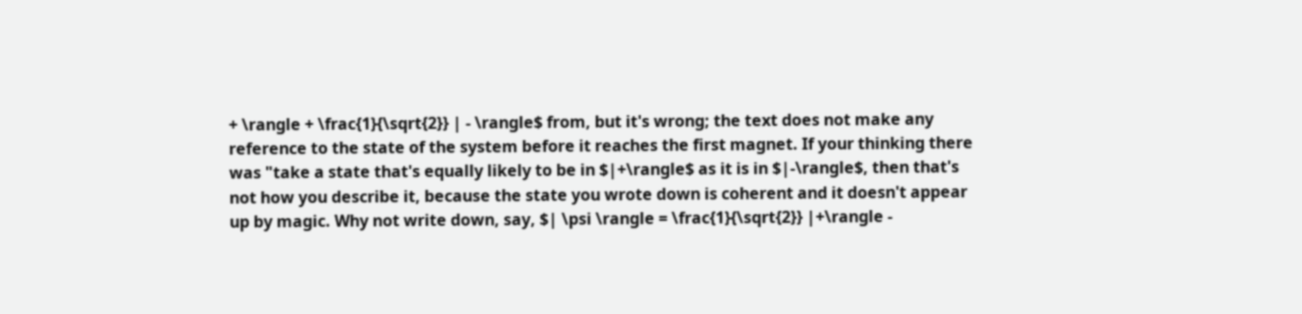+ \rangle + \frac{1}{\sqrt{2}} | - \rangle$ from, but it's wrong; the text does not make any reference to the state of the system before it reaches the first magnet. If your thinking there was "take a state that's equally likely to be in $|+\rangle$ as it is in $|-\rangle$, then that's not how you describe it, because the state you wrote down is coherent and it doesn't appear up by magic. Why not write down, say, $| \psi \rangle = \frac{1}{\sqrt{2}} |+\rangle -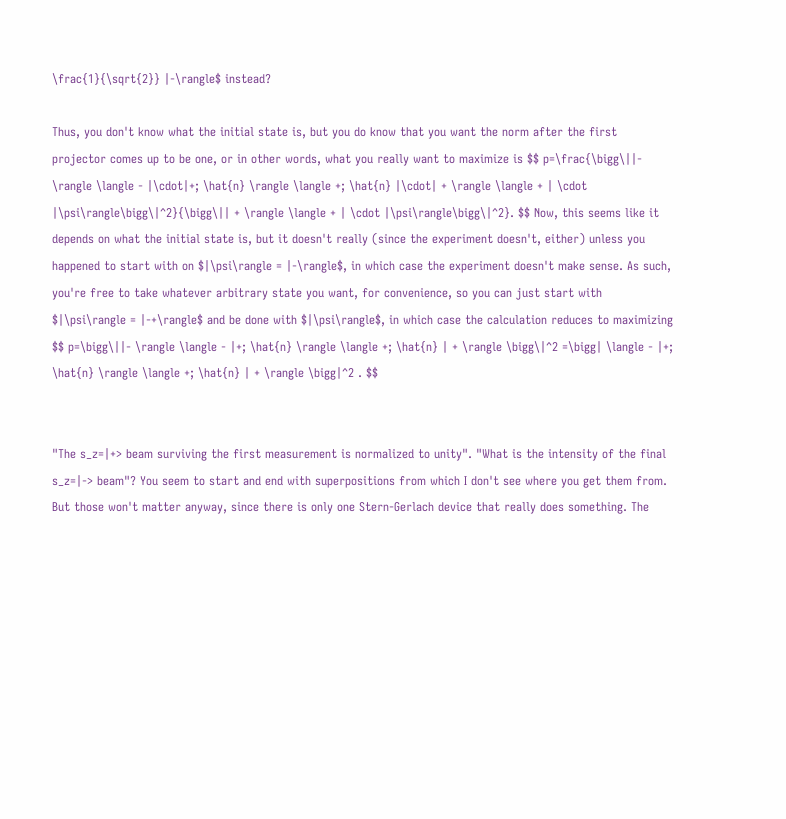\frac{1}{\sqrt{2}} |-\rangle$ instead?

Thus, you don't know what the initial state is, but you do know that you want the norm after the first projector comes up to be one, or in other words, what you really want to maximize is $$ p=\frac{\bigg\||- \rangle \langle - |\cdot|+; \hat{n} \rangle \langle +; \hat{n} |\cdot| + \rangle \langle + | \cdot |\psi\rangle\bigg\|^2}{\bigg\|| + \rangle \langle + | \cdot |\psi\rangle\bigg\|^2}. $$ Now, this seems like it depends on what the initial state is, but it doesn't really (since the experiment doesn't, either) unless you happened to start with on $|\psi\rangle = |-\rangle$, in which case the experiment doesn't make sense. As such, you're free to take whatever arbitrary state you want, for convenience, so you can just start with $|\psi\rangle = |-+\rangle$ and be done with $|\psi\rangle$, in which case the calculation reduces to maximizing $$ p=\bigg\||- \rangle \langle - |+; \hat{n} \rangle \langle +; \hat{n} | + \rangle \bigg\|^2 =\bigg| \langle - |+; \hat{n} \rangle \langle +; \hat{n} | + \rangle \bigg|^2 . $$


"The s_z=|+> beam surviving the first measurement is normalized to unity". "What is the intensity of the final s_z=|-> beam"? You seem to start and end with superpositions from which I don't see where you get them from. But those won't matter anyway, since there is only one Stern-Gerlach device that really does something. The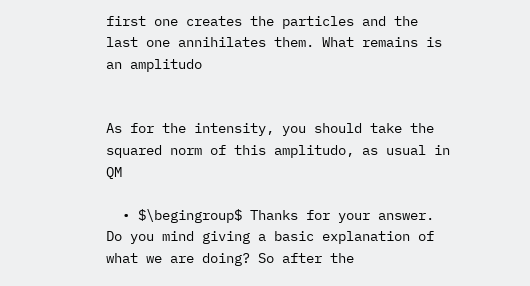first one creates the particles and the last one annihilates them. What remains is an amplitudo


As for the intensity, you should take the squared norm of this amplitudo, as usual in QM

  • $\begingroup$ Thanks for your answer. Do you mind giving a basic explanation of what we are doing? So after the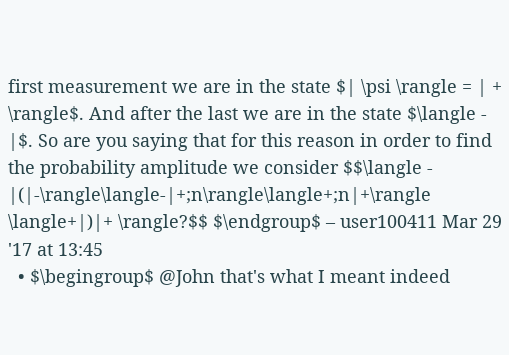first measurement we are in the state $| \psi \rangle = | + \rangle$. And after the last we are in the state $\langle - |$. So are you saying that for this reason in order to find the probability amplitude we consider $$\langle - |(|-\rangle\langle-|+;n\rangle\langle+;n|+\rangle \langle+|)|+ \rangle?$$ $\endgroup$ – user100411 Mar 29 '17 at 13:45
  • $\begingroup$ @John that's what I meant indeed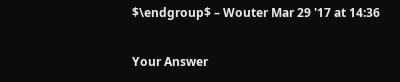$\endgroup$ – Wouter Mar 29 '17 at 14:36

Your Answer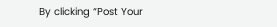By clicking “Post Your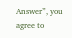Answer”, you agree to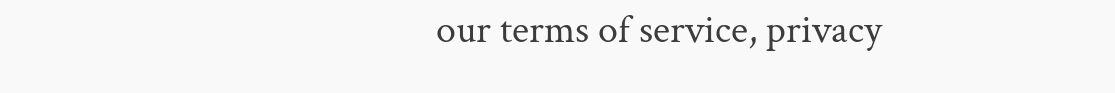our terms of service, privacy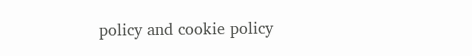policy and cookie policy